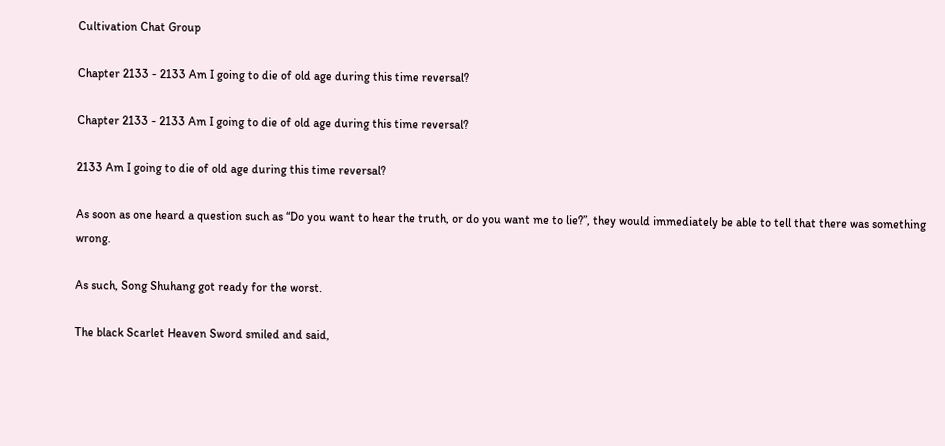Cultivation Chat Group

Chapter 2133 - 2133 Am I going to die of old age during this time reversal?

Chapter 2133 - 2133 Am I going to die of old age during this time reversal?

2133 Am I going to die of old age during this time reversal?

As soon as one heard a question such as “Do you want to hear the truth, or do you want me to lie?”, they would immediately be able to tell that there was something wrong.

As such, Song Shuhang got ready for the worst.

The black Scarlet Heaven Sword smiled and said,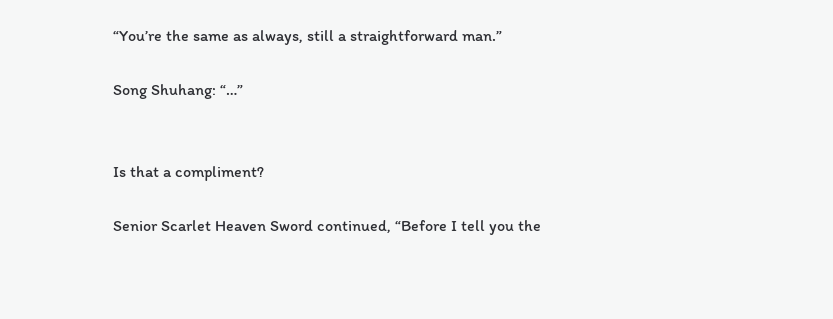“You’re the same as always, still a straightforward man.”

Song Shuhang: “…”


Is that a compliment?

Senior Scarlet Heaven Sword continued, “Before I tell you the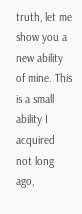truth, let me show you a new ability of mine. This is a small ability I acquired not long ago,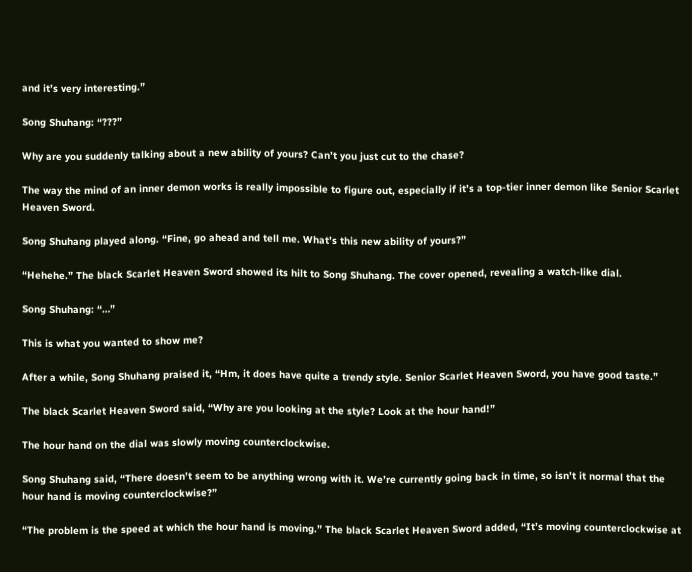and it’s very interesting.”

Song Shuhang: “???”

Why are you suddenly talking about a new ability of yours? Can’t you just cut to the chase?

The way the mind of an inner demon works is really impossible to figure out, especially if it’s a top-tier inner demon like Senior Scarlet Heaven Sword.

Song Shuhang played along. “Fine, go ahead and tell me. What’s this new ability of yours?”

“Hehehe.” The black Scarlet Heaven Sword showed its hilt to Song Shuhang. The cover opened, revealing a watch-like dial.

Song Shuhang: “…”

This is what you wanted to show me?

After a while, Song Shuhang praised it, “Hm, it does have quite a trendy style. Senior Scarlet Heaven Sword, you have good taste.”

The black Scarlet Heaven Sword said, “Why are you looking at the style? Look at the hour hand!”

The hour hand on the dial was slowly moving counterclockwise.

Song Shuhang said, “There doesn’t seem to be anything wrong with it. We’re currently going back in time, so isn’t it normal that the hour hand is moving counterclockwise?”

“The problem is the speed at which the hour hand is moving.” The black Scarlet Heaven Sword added, “It’s moving counterclockwise at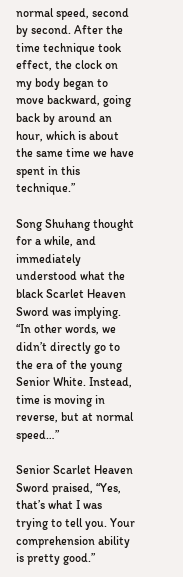normal speed, second by second. After the time technique took effect, the clock on my body began to move backward, going back by around an hour, which is about the same time we have spent in this technique.”

Song Shuhang thought for a while, and immediately understood what the black Scarlet Heaven Sword was implying. “In other words, we didn’t directly go to the era of the young Senior White. Instead, time is moving in reverse, but at normal speed…”

Senior Scarlet Heaven Sword praised, “Yes, that’s what I was trying to tell you. Your comprehension ability is pretty good.”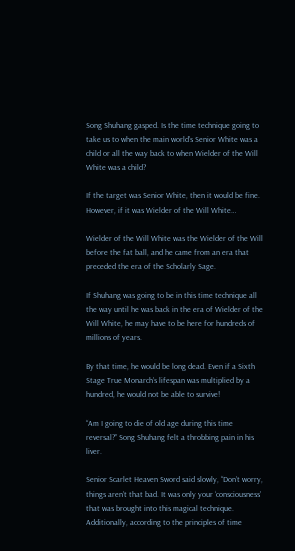Song Shuhang gasped. Is the time technique going to take us to when the main world’s Senior White was a child or all the way back to when Wielder of the Will White was a child?

If the target was Senior White, then it would be fine. However, if it was Wielder of the Will White…

Wielder of the Will White was the Wielder of the Will before the fat ball, and he came from an era that preceded the era of the Scholarly Sage.

If Shuhang was going to be in this time technique all the way until he was back in the era of Wielder of the Will White, he may have to be here for hundreds of millions of years.

By that time, he would be long dead. Even if a Sixth Stage True Monarch’s lifespan was multiplied by a hundred, he would not be able to survive!

“Am I going to die of old age during this time reversal?” Song Shuhang felt a throbbing pain in his liver.

Senior Scarlet Heaven Sword said slowly, “Don’t worry, things aren’t that bad. It was only your ‘consciousness’ that was brought into this magical technique. Additionally, according to the principles of time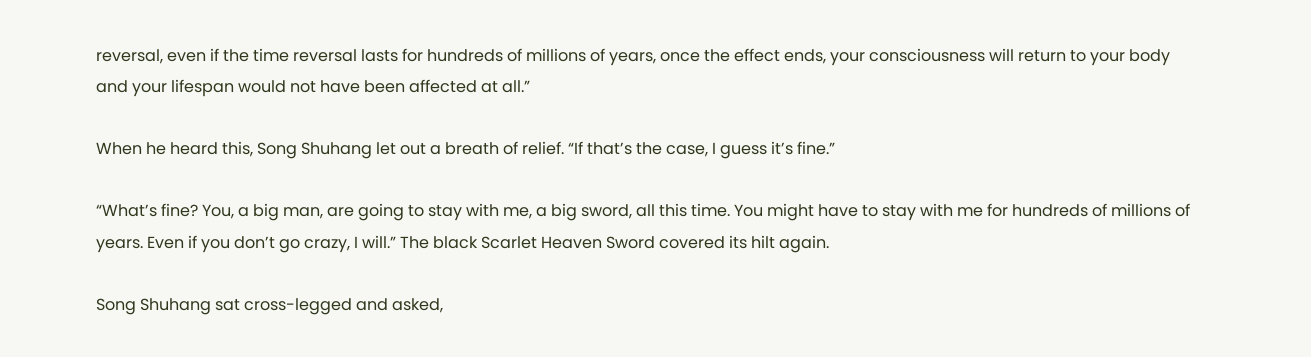reversal, even if the time reversal lasts for hundreds of millions of years, once the effect ends, your consciousness will return to your body and your lifespan would not have been affected at all.”

When he heard this, Song Shuhang let out a breath of relief. “If that’s the case, I guess it’s fine.”

“What’s fine? You, a big man, are going to stay with me, a big sword, all this time. You might have to stay with me for hundreds of millions of years. Even if you don’t go crazy, I will.” The black Scarlet Heaven Sword covered its hilt again.

Song Shuhang sat cross-legged and asked,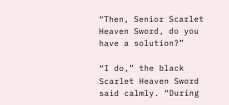“Then, Senior Scarlet Heaven Sword, do you have a solution?”

“I do,” the black Scarlet Heaven Sword said calmly. “During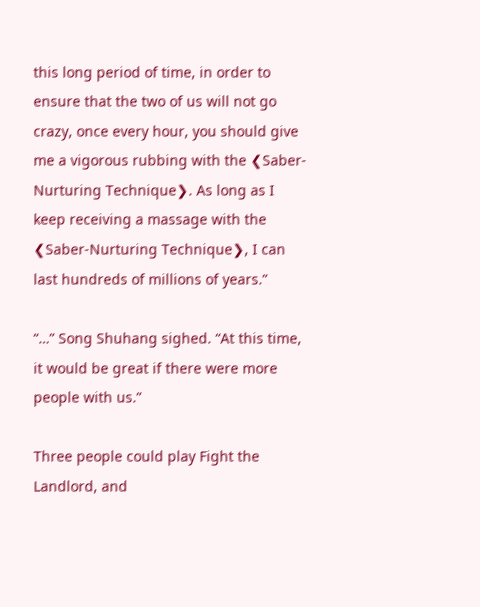this long period of time, in order to ensure that the two of us will not go crazy, once every hour, you should give me a vigorous rubbing with the ❮Saber-Nurturing Technique❯. As long as I keep receiving a massage with the ❮Saber-Nurturing Technique❯, I can last hundreds of millions of years.”

“…” Song Shuhang sighed. “At this time, it would be great if there were more people with us.”

Three people could play Fight the Landlord, and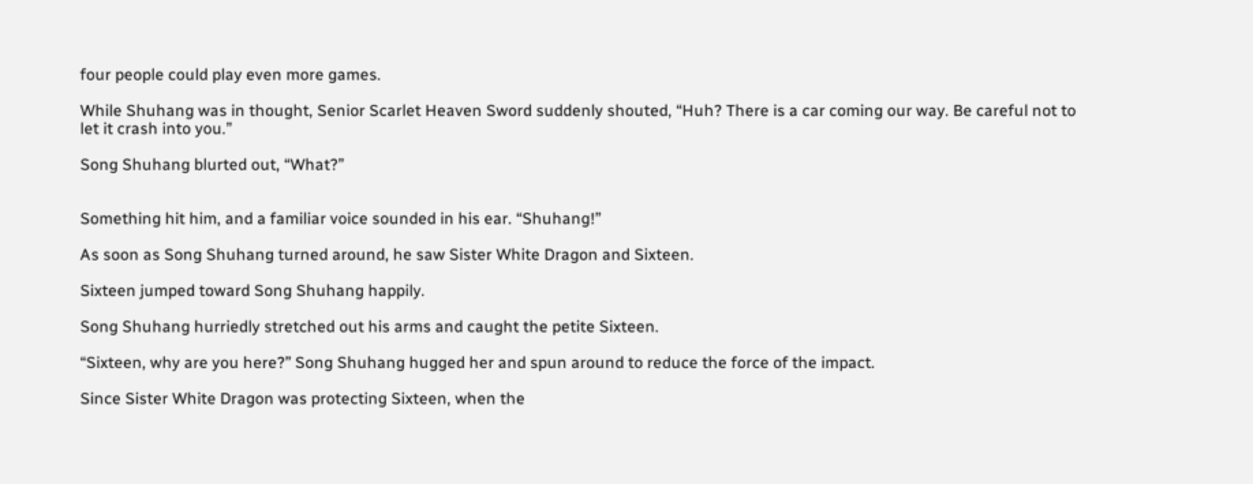four people could play even more games.

While Shuhang was in thought, Senior Scarlet Heaven Sword suddenly shouted, “Huh? There is a car coming our way. Be careful not to let it crash into you.”

Song Shuhang blurted out, “What?”


Something hit him, and a familiar voice sounded in his ear. “Shuhang!”

As soon as Song Shuhang turned around, he saw Sister White Dragon and Sixteen.

Sixteen jumped toward Song Shuhang happily.

Song Shuhang hurriedly stretched out his arms and caught the petite Sixteen.

“Sixteen, why are you here?” Song Shuhang hugged her and spun around to reduce the force of the impact.

Since Sister White Dragon was protecting Sixteen, when the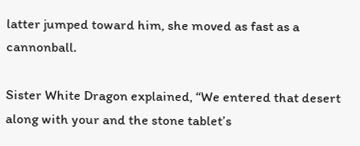latter jumped toward him, she moved as fast as a cannonball.

Sister White Dragon explained, “We entered that desert along with your and the stone tablet’s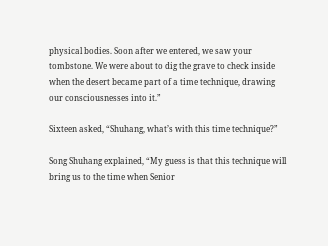physical bodies. Soon after we entered, we saw your tombstone. We were about to dig the grave to check inside when the desert became part of a time technique, drawing our consciousnesses into it.”

Sixteen asked, “Shuhang, what’s with this time technique?”

Song Shuhang explained, “My guess is that this technique will bring us to the time when Senior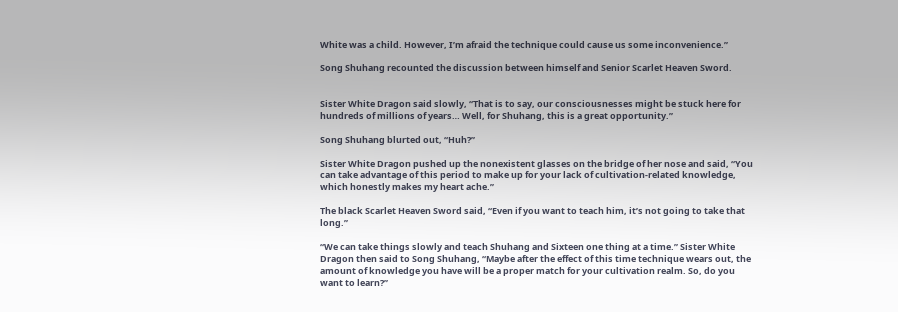White was a child. However, I’m afraid the technique could cause us some inconvenience.”

Song Shuhang recounted the discussion between himself and Senior Scarlet Heaven Sword.


Sister White Dragon said slowly, “That is to say, our consciousnesses might be stuck here for hundreds of millions of years… Well, for Shuhang, this is a great opportunity.”

Song Shuhang blurted out, “Huh?”

Sister White Dragon pushed up the nonexistent glasses on the bridge of her nose and said, “You can take advantage of this period to make up for your lack of cultivation-related knowledge, which honestly makes my heart ache.”

The black Scarlet Heaven Sword said, “Even if you want to teach him, it’s not going to take that long.”

“We can take things slowly and teach Shuhang and Sixteen one thing at a time.” Sister White Dragon then said to Song Shuhang, “Maybe after the effect of this time technique wears out, the amount of knowledge you have will be a proper match for your cultivation realm. So, do you want to learn?”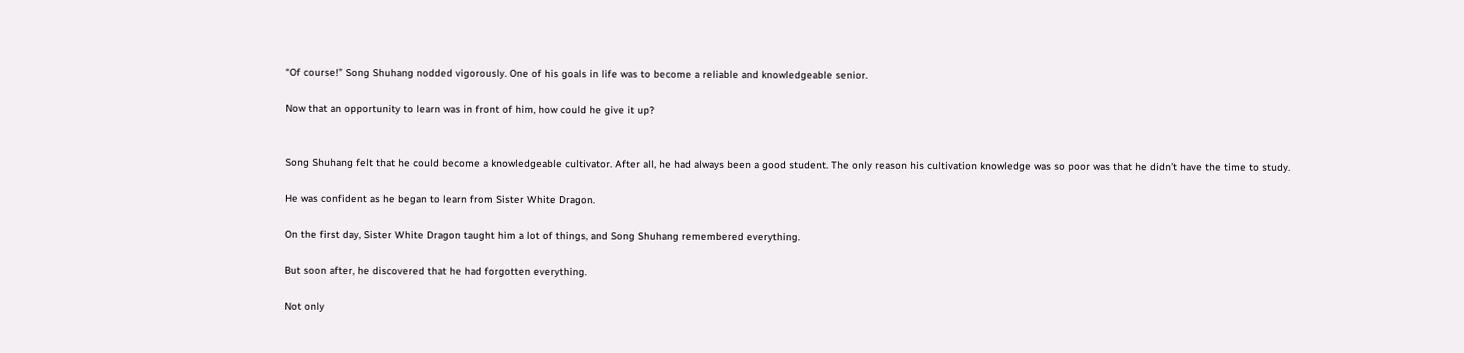“Of course!” Song Shuhang nodded vigorously. One of his goals in life was to become a reliable and knowledgeable senior.

Now that an opportunity to learn was in front of him, how could he give it up?


Song Shuhang felt that he could become a knowledgeable cultivator. After all, he had always been a good student. The only reason his cultivation knowledge was so poor was that he didn’t have the time to study.

He was confident as he began to learn from Sister White Dragon.

On the first day, Sister White Dragon taught him a lot of things, and Song Shuhang remembered everything.

But soon after, he discovered that he had forgotten everything.

Not only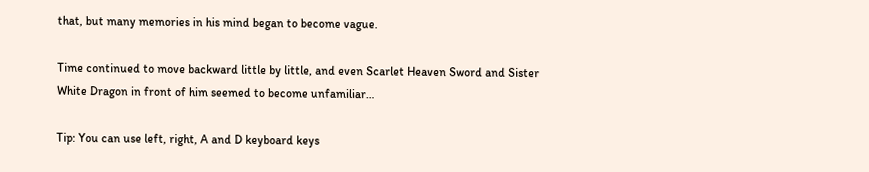that, but many memories in his mind began to become vague.

Time continued to move backward little by little, and even Scarlet Heaven Sword and Sister White Dragon in front of him seemed to become unfamiliar…

Tip: You can use left, right, A and D keyboard keys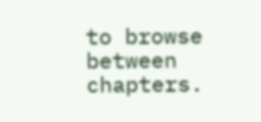to browse between chapters.